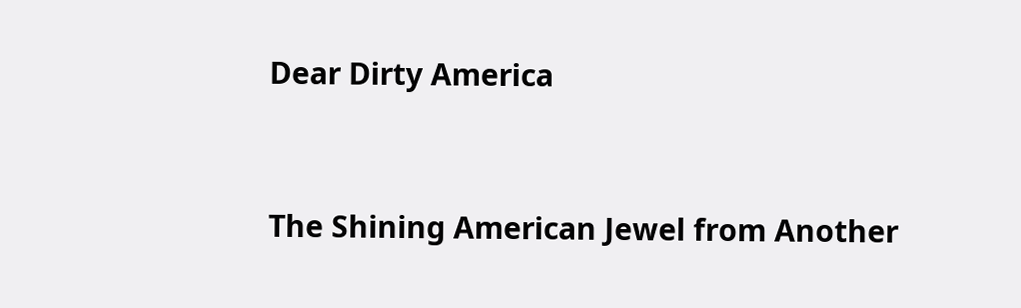Dear Dirty America


The Shining American Jewel from Another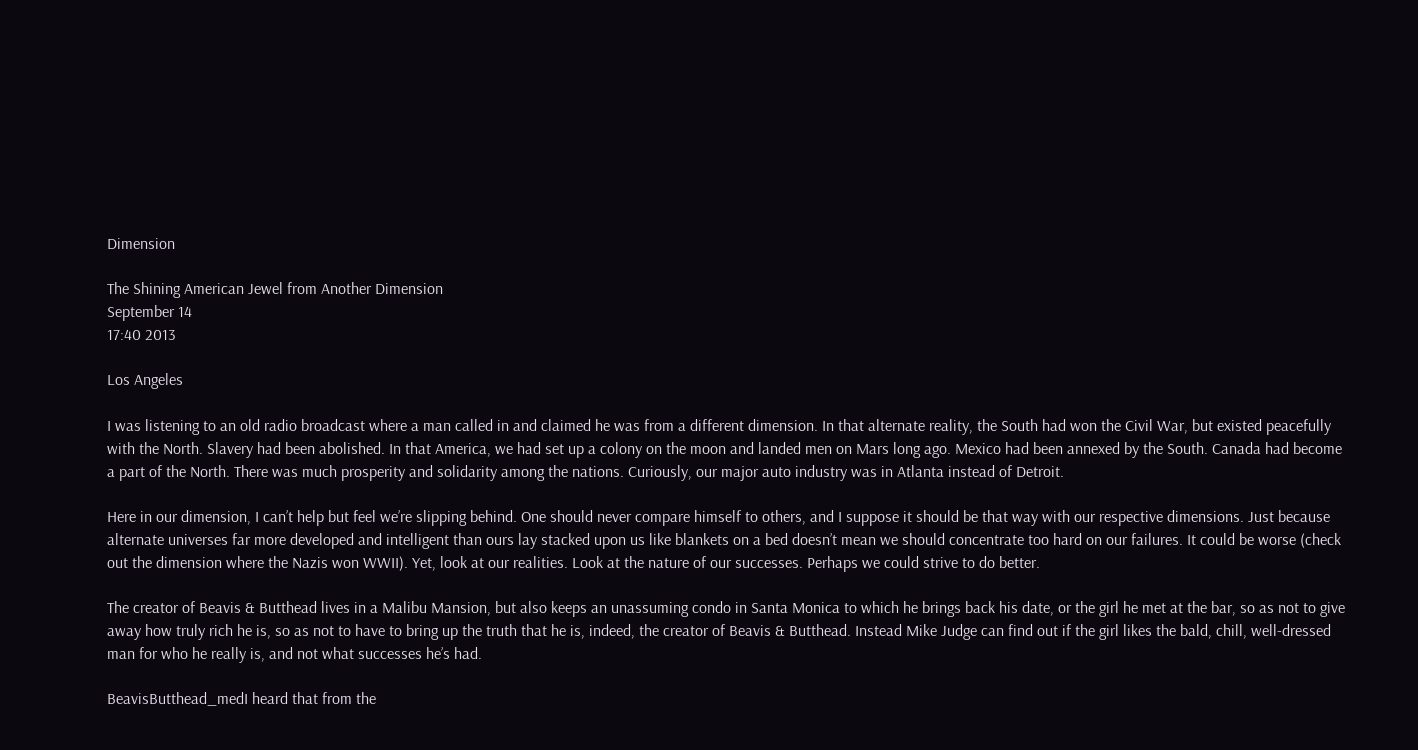Dimension

The Shining American Jewel from Another Dimension
September 14
17:40 2013

Los Angeles

I was listening to an old radio broadcast where a man called in and claimed he was from a different dimension. In that alternate reality, the South had won the Civil War, but existed peacefully with the North. Slavery had been abolished. In that America, we had set up a colony on the moon and landed men on Mars long ago. Mexico had been annexed by the South. Canada had become a part of the North. There was much prosperity and solidarity among the nations. Curiously, our major auto industry was in Atlanta instead of Detroit.

Here in our dimension, I can’t help but feel we’re slipping behind. One should never compare himself to others, and I suppose it should be that way with our respective dimensions. Just because alternate universes far more developed and intelligent than ours lay stacked upon us like blankets on a bed doesn’t mean we should concentrate too hard on our failures. It could be worse (check out the dimension where the Nazis won WWII). Yet, look at our realities. Look at the nature of our successes. Perhaps we could strive to do better.

The creator of Beavis & Butthead lives in a Malibu Mansion, but also keeps an unassuming condo in Santa Monica to which he brings back his date, or the girl he met at the bar, so as not to give away how truly rich he is, so as not to have to bring up the truth that he is, indeed, the creator of Beavis & Butthead. Instead Mike Judge can find out if the girl likes the bald, chill, well-dressed man for who he really is, and not what successes he’s had.

BeavisButthead_medI heard that from the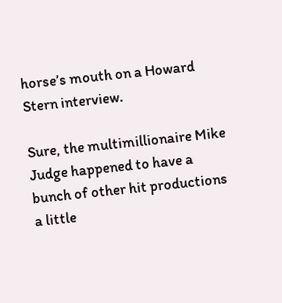horse’s mouth on a Howard Stern interview.

Sure, the multimillionaire Mike Judge happened to have a bunch of other hit productions a little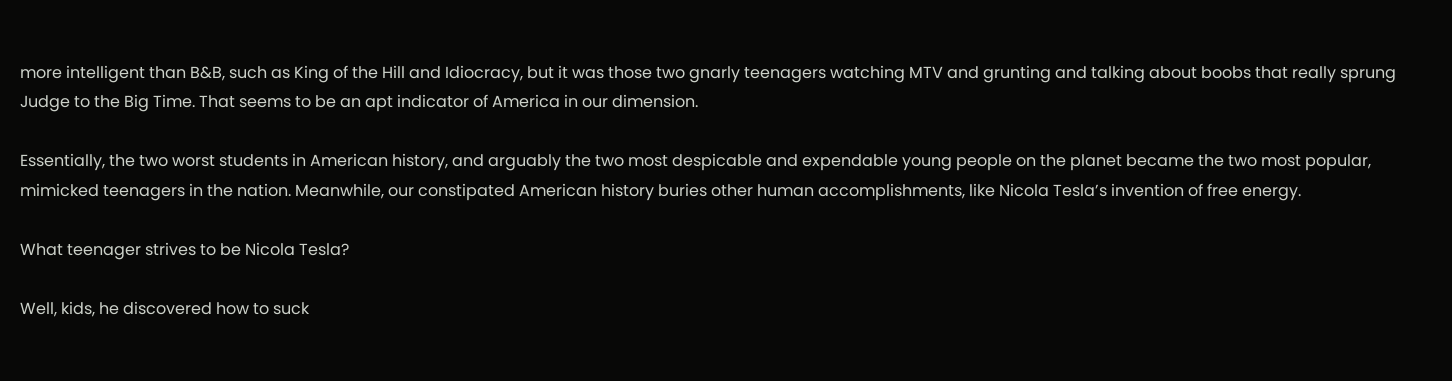more intelligent than B&B, such as King of the Hill and Idiocracy, but it was those two gnarly teenagers watching MTV and grunting and talking about boobs that really sprung Judge to the Big Time. That seems to be an apt indicator of America in our dimension.

Essentially, the two worst students in American history, and arguably the two most despicable and expendable young people on the planet became the two most popular, mimicked teenagers in the nation. Meanwhile, our constipated American history buries other human accomplishments, like Nicola Tesla’s invention of free energy.

What teenager strives to be Nicola Tesla?

Well, kids, he discovered how to suck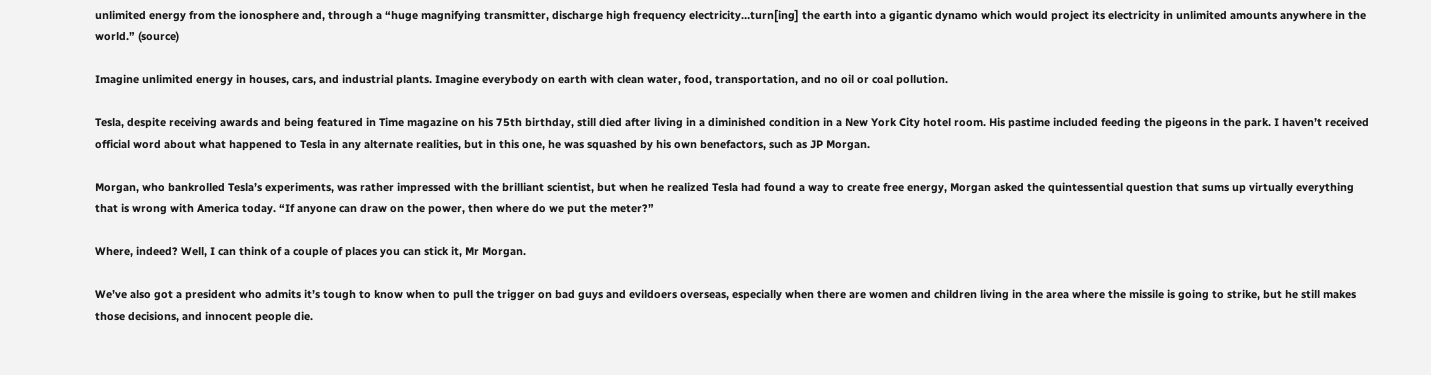unlimited energy from the ionosphere and, through a “huge magnifying transmitter, discharge high frequency electricity…turn[ing] the earth into a gigantic dynamo which would project its electricity in unlimited amounts anywhere in the world.” (source)

Imagine unlimited energy in houses, cars, and industrial plants. Imagine everybody on earth with clean water, food, transportation, and no oil or coal pollution.

Tesla, despite receiving awards and being featured in Time magazine on his 75th birthday, still died after living in a diminished condition in a New York City hotel room. His pastime included feeding the pigeons in the park. I haven’t received official word about what happened to Tesla in any alternate realities, but in this one, he was squashed by his own benefactors, such as JP Morgan.

Morgan, who bankrolled Tesla’s experiments, was rather impressed with the brilliant scientist, but when he realized Tesla had found a way to create free energy, Morgan asked the quintessential question that sums up virtually everything that is wrong with America today. “If anyone can draw on the power, then where do we put the meter?”

Where, indeed? Well, I can think of a couple of places you can stick it, Mr Morgan.

We’ve also got a president who admits it’s tough to know when to pull the trigger on bad guys and evildoers overseas, especially when there are women and children living in the area where the missile is going to strike, but he still makes those decisions, and innocent people die.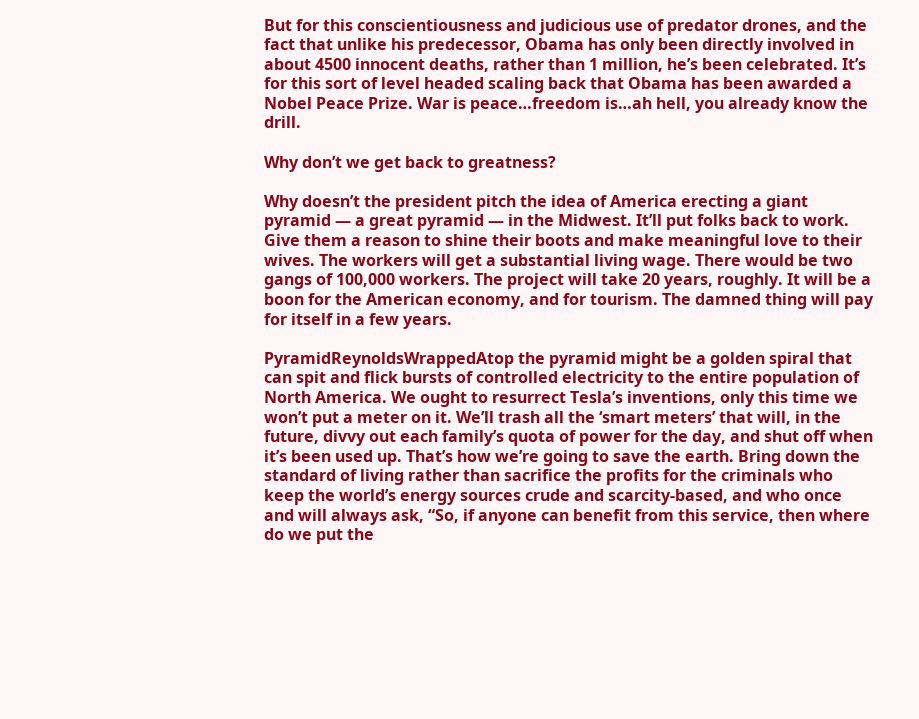But for this conscientiousness and judicious use of predator drones, and the fact that unlike his predecessor, Obama has only been directly involved in about 4500 innocent deaths, rather than 1 million, he’s been celebrated. It’s for this sort of level headed scaling back that Obama has been awarded a Nobel Peace Prize. War is peace…freedom is…ah hell, you already know the drill.

Why don’t we get back to greatness?

Why doesn’t the president pitch the idea of America erecting a giant pyramid — a great pyramid — in the Midwest. It’ll put folks back to work. Give them a reason to shine their boots and make meaningful love to their wives. The workers will get a substantial living wage. There would be two gangs of 100,000 workers. The project will take 20 years, roughly. It will be a boon for the American economy, and for tourism. The damned thing will pay for itself in a few years.

PyramidReynoldsWrappedAtop the pyramid might be a golden spiral that can spit and flick bursts of controlled electricity to the entire population of North America. We ought to resurrect Tesla’s inventions, only this time we won’t put a meter on it. We’ll trash all the ‘smart meters’ that will, in the future, divvy out each family’s quota of power for the day, and shut off when it’s been used up. That’s how we’re going to save the earth. Bring down the standard of living rather than sacrifice the profits for the criminals who keep the world’s energy sources crude and scarcity-based, and who once and will always ask, “So, if anyone can benefit from this service, then where do we put the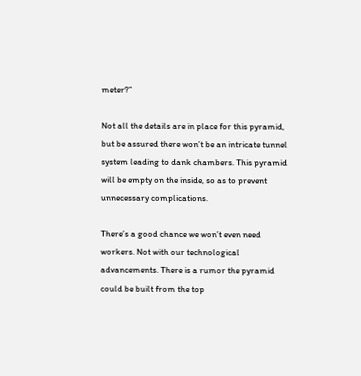meter?”

Not all the details are in place for this pyramid, but be assured there won’t be an intricate tunnel system leading to dank chambers. This pyramid will be empty on the inside, so as to prevent unnecessary complications.

There’s a good chance we won’t even need workers. Not with our technological advancements. There is a rumor the pyramid could be built from the top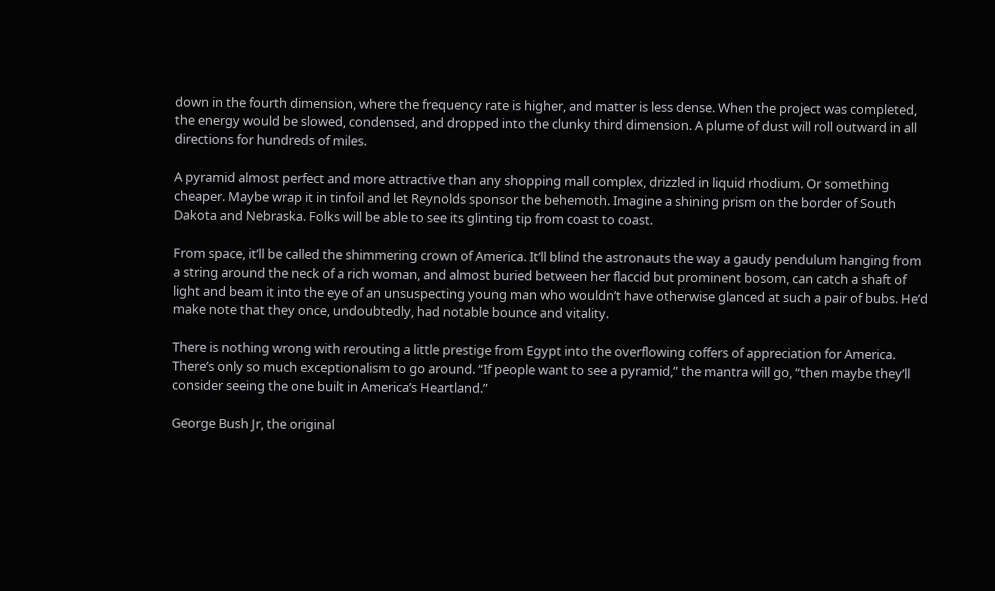down in the fourth dimension, where the frequency rate is higher, and matter is less dense. When the project was completed, the energy would be slowed, condensed, and dropped into the clunky third dimension. A plume of dust will roll outward in all directions for hundreds of miles.

A pyramid almost perfect and more attractive than any shopping mall complex, drizzled in liquid rhodium. Or something cheaper. Maybe wrap it in tinfoil and let Reynolds sponsor the behemoth. Imagine a shining prism on the border of South Dakota and Nebraska. Folks will be able to see its glinting tip from coast to coast.

From space, it’ll be called the shimmering crown of America. It’ll blind the astronauts the way a gaudy pendulum hanging from a string around the neck of a rich woman, and almost buried between her flaccid but prominent bosom, can catch a shaft of light and beam it into the eye of an unsuspecting young man who wouldn’t have otherwise glanced at such a pair of bubs. He’d make note that they once, undoubtedly, had notable bounce and vitality.

There is nothing wrong with rerouting a little prestige from Egypt into the overflowing coffers of appreciation for America. There’s only so much exceptionalism to go around. “If people want to see a pyramid,” the mantra will go, “then maybe they’ll consider seeing the one built in America’s Heartland.”

George Bush Jr, the original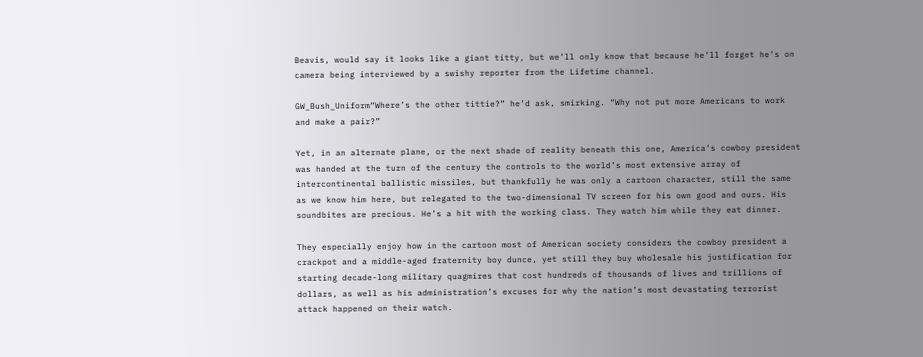Beavis, would say it looks like a giant titty, but we’ll only know that because he’ll forget he’s on camera being interviewed by a swishy reporter from the Lifetime channel.

GW_Bush_Uniform“Where’s the other tittie?” he’d ask, smirking. “Why not put more Americans to work and make a pair?”

Yet, in an alternate plane, or the next shade of reality beneath this one, America’s cowboy president was handed at the turn of the century the controls to the world’s most extensive array of intercontinental ballistic missiles, but thankfully he was only a cartoon character, still the same as we know him here, but relegated to the two-dimensional TV screen for his own good and ours. His soundbites are precious. He’s a hit with the working class. They watch him while they eat dinner.

They especially enjoy how in the cartoon most of American society considers the cowboy president a crackpot and a middle-aged fraternity boy dunce, yet still they buy wholesale his justification for starting decade-long military quagmires that cost hundreds of thousands of lives and trillions of dollars, as well as his administration’s excuses for why the nation’s most devastating terrorist attack happened on their watch.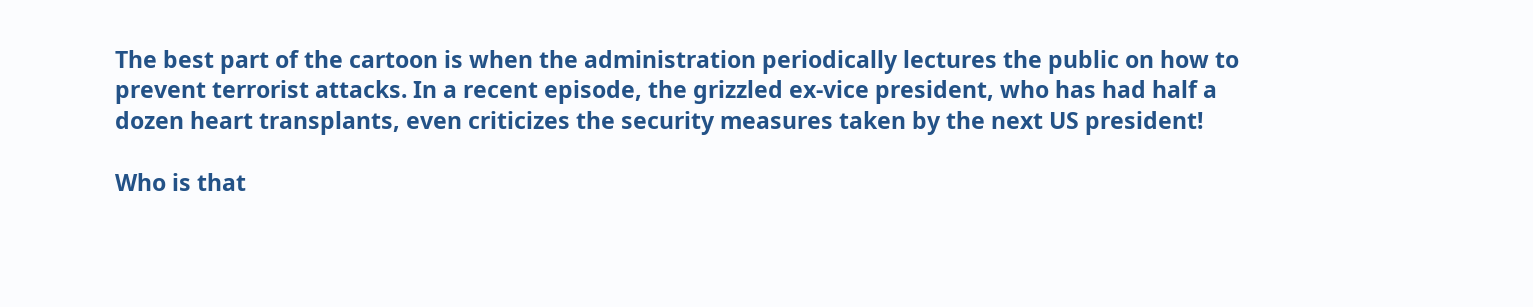The best part of the cartoon is when the administration periodically lectures the public on how to prevent terrorist attacks. In a recent episode, the grizzled ex-vice president, who has had half a dozen heart transplants, even criticizes the security measures taken by the next US president!

Who is that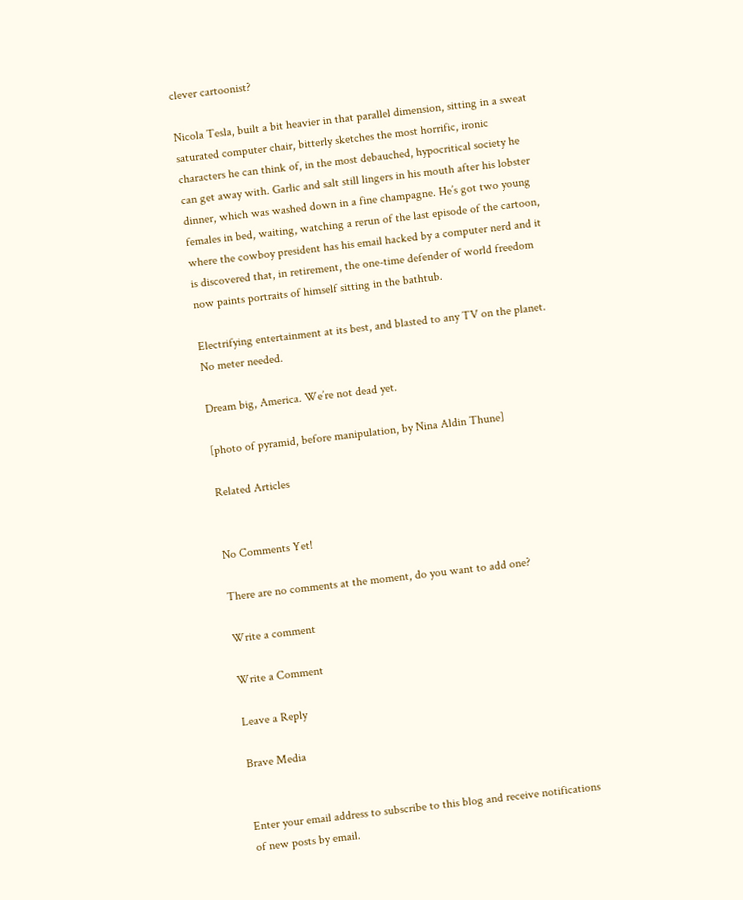clever cartoonist?

Nicola Tesla, built a bit heavier in that parallel dimension, sitting in a sweat saturated computer chair, bitterly sketches the most horrific, ironic characters he can think of, in the most debauched, hypocritical society he can get away with. Garlic and salt still lingers in his mouth after his lobster dinner, which was washed down in a fine champagne. He’s got two young females in bed, waiting, watching a rerun of the last episode of the cartoon, where the cowboy president has his email hacked by a computer nerd and it is discovered that, in retirement, the one-time defender of world freedom now paints portraits of himself sitting in the bathtub.

Electrifying entertainment at its best, and blasted to any TV on the planet. No meter needed.

Dream big, America. We’re not dead yet.

[photo of pyramid, before manipulation, by Nina Aldin Thune]

Related Articles


No Comments Yet!

There are no comments at the moment, do you want to add one?

Write a comment

Write a Comment

Leave a Reply

Brave Media


Enter your email address to subscribe to this blog and receive notifications of new posts by email.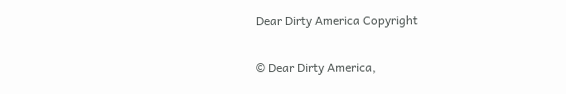Dear Dirty America Copyright

© Dear Dirty America,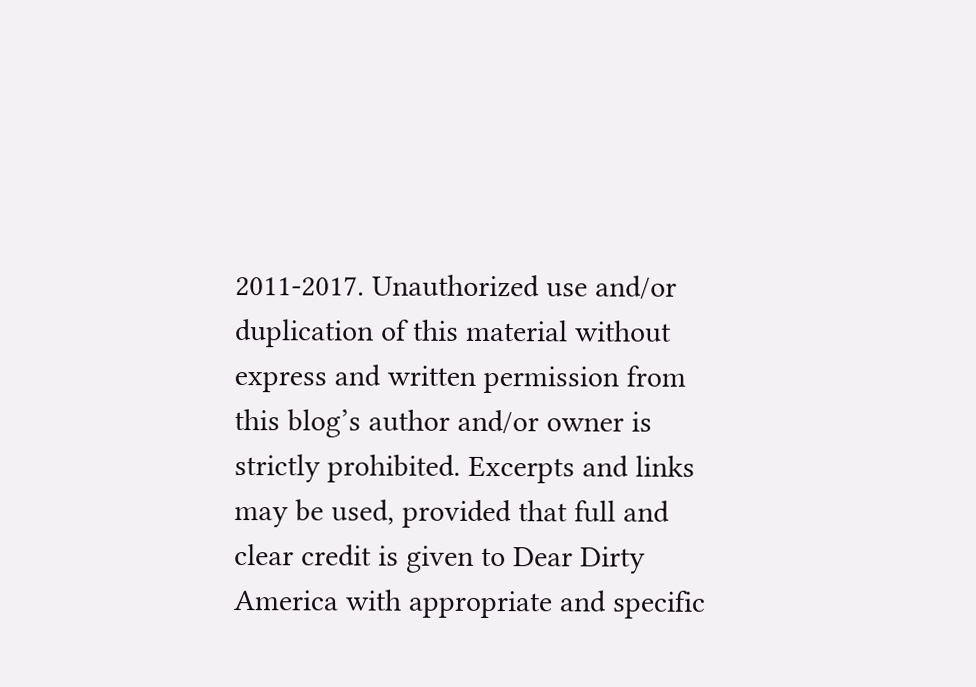2011-2017. Unauthorized use and/or duplication of this material without express and written permission from this blog’s author and/or owner is strictly prohibited. Excerpts and links may be used, provided that full and clear credit is given to Dear Dirty America with appropriate and specific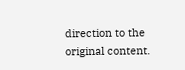direction to the original content.